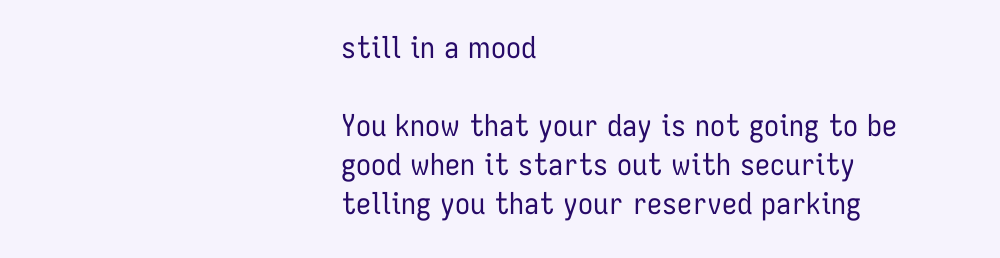still in a mood

You know that your day is not going to be good when it starts out with security telling you that your reserved parking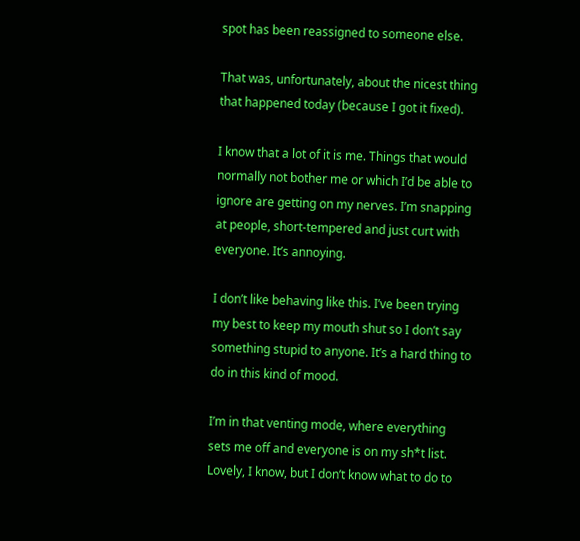spot has been reassigned to someone else.

That was, unfortunately, about the nicest thing that happened today (because I got it fixed).

I know that a lot of it is me. Things that would normally not bother me or which I’d be able to ignore are getting on my nerves. I’m snapping at people, short-tempered and just curt with everyone. It’s annoying.

I don’t like behaving like this. I’ve been trying my best to keep my mouth shut so I don’t say something stupid to anyone. It’s a hard thing to do in this kind of mood.

I’m in that venting mode, where everything sets me off and everyone is on my sh*t list. Lovely, I know, but I don’t know what to do to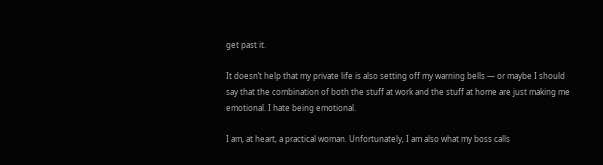get past it.

It doesn’t help that my private life is also setting off my warning bells — or maybe I should say that the combination of both the stuff at work and the stuff at home are just making me emotional. I hate being emotional.

I am, at heart, a practical woman. Unfortunately, I am also what my boss calls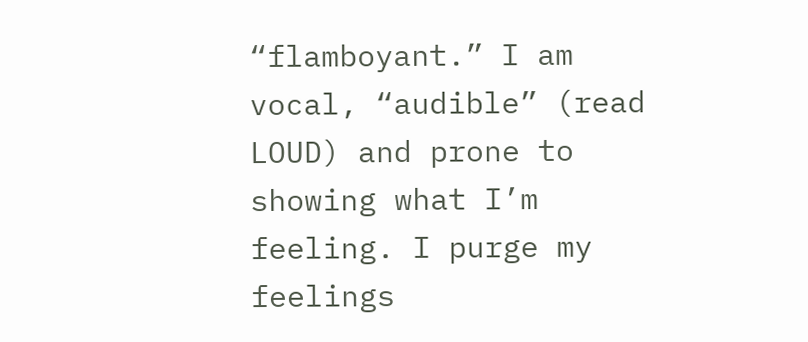“flamboyant.” I am vocal, “audible” (read LOUD) and prone to showing what I’m feeling. I purge my feelings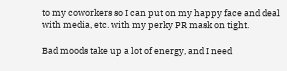to my coworkers so I can put on my happy face and deal with media, etc. with my perky PR mask on tight.

Bad moods take up a lot of energy, and I need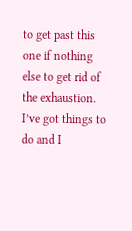to get past this one if nothing else to get rid of the exhaustion. I’ve got things to do and I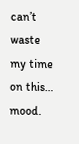can’t waste my time on this… mood.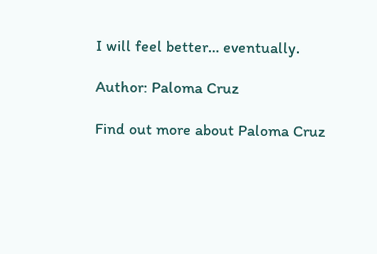I will feel better… eventually.

Author: Paloma Cruz

Find out more about Paloma Cruz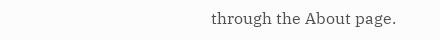through the About page.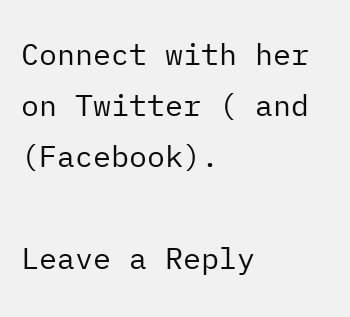Connect with her on Twitter ( and (Facebook).

Leave a Reply